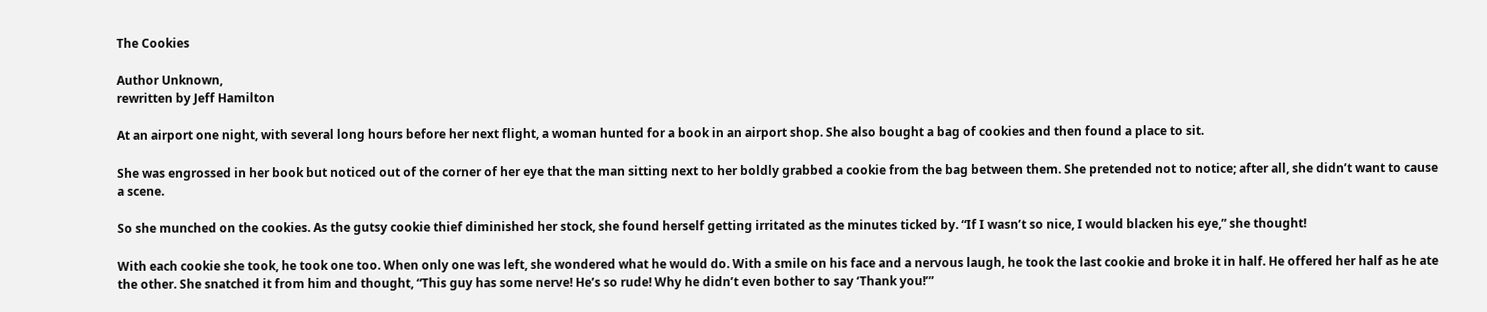The Cookies

Author Unknown,
rewritten by Jeff Hamilton

At an airport one night, with several long hours before her next flight, a woman hunted for a book in an airport shop. She also bought a bag of cookies and then found a place to sit.

She was engrossed in her book but noticed out of the corner of her eye that the man sitting next to her boldly grabbed a cookie from the bag between them. She pretended not to notice; after all, she didn’t want to cause a scene.

So she munched on the cookies. As the gutsy cookie thief diminished her stock, she found herself getting irritated as the minutes ticked by. “If I wasn’t so nice, I would blacken his eye,” she thought!

With each cookie she took, he took one too. When only one was left, she wondered what he would do. With a smile on his face and a nervous laugh, he took the last cookie and broke it in half. He offered her half as he ate the other. She snatched it from him and thought, “This guy has some nerve! He’s so rude! Why he didn’t even bother to say ‘Thank you!’”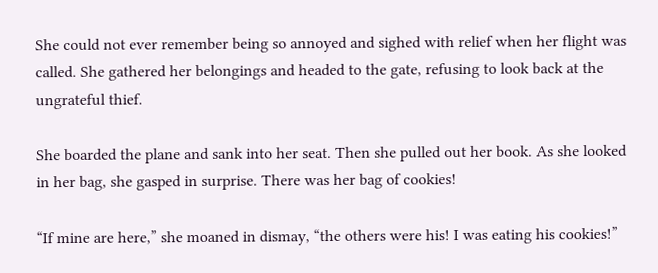She could not ever remember being so annoyed and sighed with relief when her flight was called. She gathered her belongings and headed to the gate, refusing to look back at the ungrateful thief.

She boarded the plane and sank into her seat. Then she pulled out her book. As she looked in her bag, she gasped in surprise. There was her bag of cookies!

“If mine are here,” she moaned in dismay, “the others were his! I was eating his cookies!”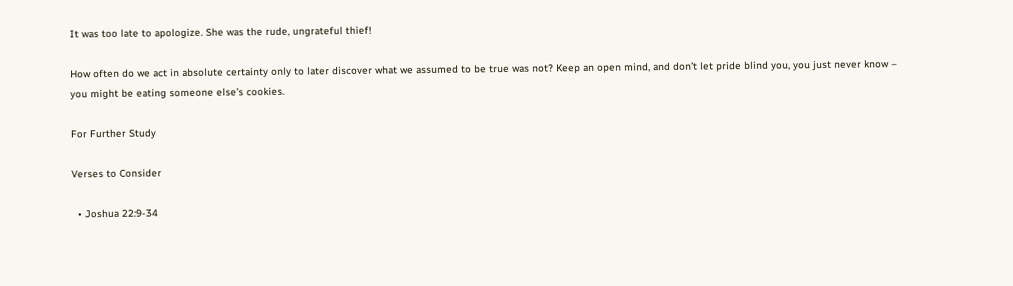It was too late to apologize. She was the rude, ungrateful thief!

How often do we act in absolute certainty only to later discover what we assumed to be true was not? Keep an open mind, and don’t let pride blind you, you just never know – you might be eating someone else’s cookies.

For Further Study

Verses to Consider

  • Joshua 22:9-34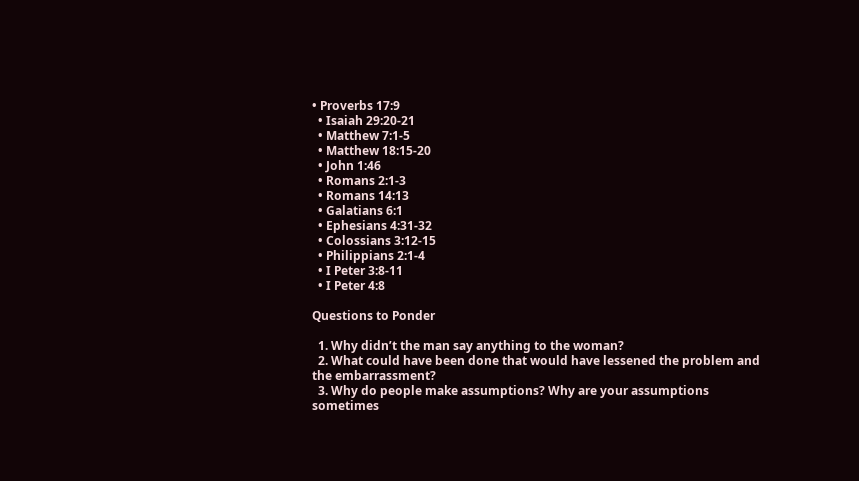• Proverbs 17:9
  • Isaiah 29:20-21
  • Matthew 7:1-5
  • Matthew 18:15-20
  • John 1:46
  • Romans 2:1-3
  • Romans 14:13
  • Galatians 6:1
  • Ephesians 4:31-32
  • Colossians 3:12-15
  • Philippians 2:1-4
  • I Peter 3:8-11
  • I Peter 4:8

Questions to Ponder

  1. Why didn’t the man say anything to the woman?
  2. What could have been done that would have lessened the problem and the embarrassment?
  3. Why do people make assumptions? Why are your assumptions sometimes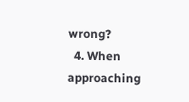wrong?
  4. When approaching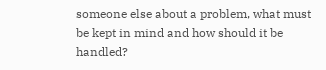someone else about a problem, what must be kept in mind and how should it be handled?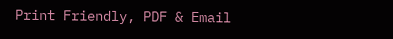Print Friendly, PDF & Email